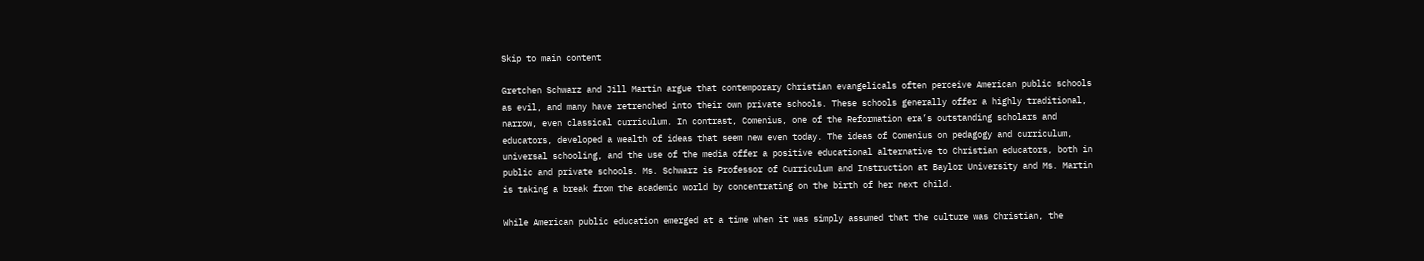Skip to main content

Gretchen Schwarz and Jill Martin argue that contemporary Christian evangelicals often perceive American public schools as evil, and many have retrenched into their own private schools. These schools generally offer a highly traditional, narrow, even classical curriculum. In contrast, Comenius, one of the Reformation era’s outstanding scholars and educators, developed a wealth of ideas that seem new even today. The ideas of Comenius on pedagogy and curriculum, universal schooling, and the use of the media offer a positive educational alternative to Christian educators, both in public and private schools. Ms. Schwarz is Professor of Curriculum and Instruction at Baylor University and Ms. Martin is taking a break from the academic world by concentrating on the birth of her next child.

While American public education emerged at a time when it was simply assumed that the culture was Christian, the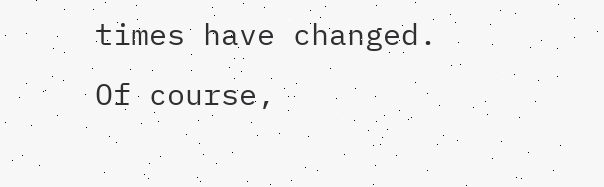times have changed. Of course,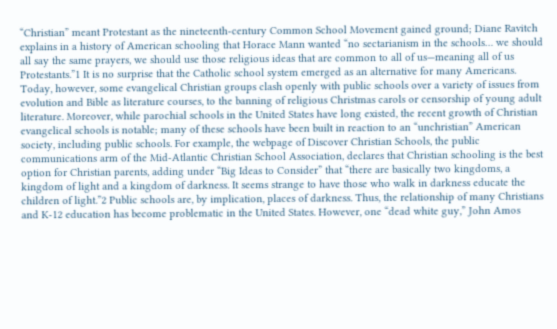“Christian” meant Protestant as the nineteenth-century Common School Movement gained ground; Diane Ravitch explains in a history of American schooling that Horace Mann wanted “no sectarianism in the schools… we should all say the same prayers, we should use those religious ideas that are common to all of us—meaning all of us Protestants.”1 It is no surprise that the Catholic school system emerged as an alternative for many Americans. Today, however, some evangelical Christian groups clash openly with public schools over a variety of issues from evolution and Bible as literature courses, to the banning of religious Christmas carols or censorship of young adult literature. Moreover, while parochial schools in the United States have long existed, the recent growth of Christian evangelical schools is notable; many of these schools have been built in reaction to an “unchristian” American society, including public schools. For example, the webpage of Discover Christian Schools, the public communications arm of the Mid-Atlantic Christian School Association, declares that Christian schooling is the best option for Christian parents, adding under “Big Ideas to Consider” that “there are basically two kingdoms, a kingdom of light and a kingdom of darkness. It seems strange to have those who walk in darkness educate the children of light.”2 Public schools are, by implication, places of darkness. Thus, the relationship of many Christians and K-12 education has become problematic in the United States. However, one “dead white guy,” John Amos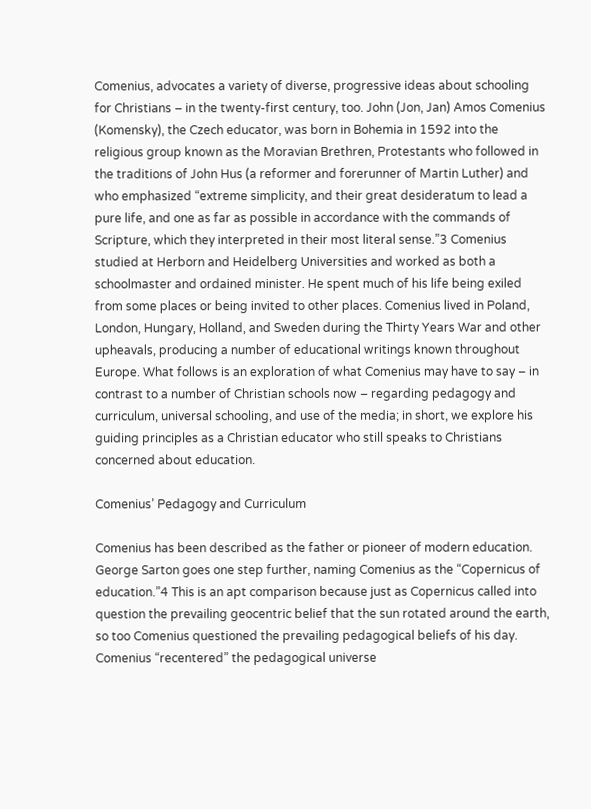Comenius, advocates a variety of diverse, progressive ideas about schooling for Christians – in the twenty-first century, too. John (Jon, Jan) Amos Comenius (Komensky), the Czech educator, was born in Bohemia in 1592 into the religious group known as the Moravian Brethren, Protestants who followed in the traditions of John Hus (a reformer and forerunner of Martin Luther) and who emphasized “extreme simplicity, and their great desideratum to lead a pure life, and one as far as possible in accordance with the commands of Scripture, which they interpreted in their most literal sense.”3 Comenius studied at Herborn and Heidelberg Universities and worked as both a schoolmaster and ordained minister. He spent much of his life being exiled from some places or being invited to other places. Comenius lived in Poland, London, Hungary, Holland, and Sweden during the Thirty Years War and other upheavals, producing a number of educational writings known throughout Europe. What follows is an exploration of what Comenius may have to say – in contrast to a number of Christian schools now – regarding pedagogy and curriculum, universal schooling, and use of the media; in short, we explore his guiding principles as a Christian educator who still speaks to Christians concerned about education.

Comenius’ Pedagogy and Curriculum

Comenius has been described as the father or pioneer of modern education. George Sarton goes one step further, naming Comenius as the “Copernicus of education.”4 This is an apt comparison because just as Copernicus called into question the prevailing geocentric belief that the sun rotated around the earth, so too Comenius questioned the prevailing pedagogical beliefs of his day. Comenius “recentered” the pedagogical universe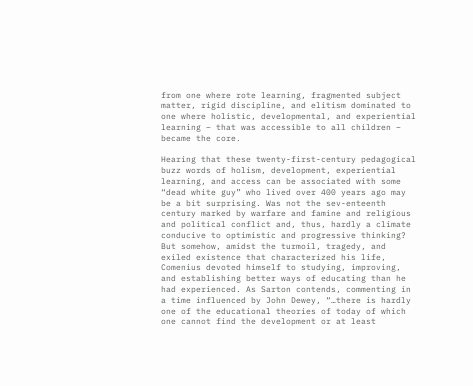from one where rote learning, fragmented subject matter, rigid discipline, and elitism dominated to one where holistic, developmental, and experiential learning – that was accessible to all children – became the core.

Hearing that these twenty-first-century pedagogical buzz words of holism, development, experiential learning, and access can be associated with some “dead white guy” who lived over 400 years ago may be a bit surprising. Was not the sev-enteenth century marked by warfare and famine and religious and political conflict and, thus, hardly a climate conducive to optimistic and progressive thinking? But somehow, amidst the turmoil, tragedy, and exiled existence that characterized his life, Comenius devoted himself to studying, improving, and establishing better ways of educating than he had experienced. As Sarton contends, commenting in a time influenced by John Dewey, “…there is hardly one of the educational theories of today of which one cannot find the development or at least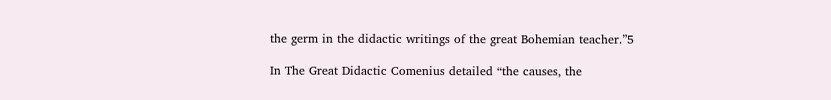the germ in the didactic writings of the great Bohemian teacher.”5

In The Great Didactic Comenius detailed “the causes, the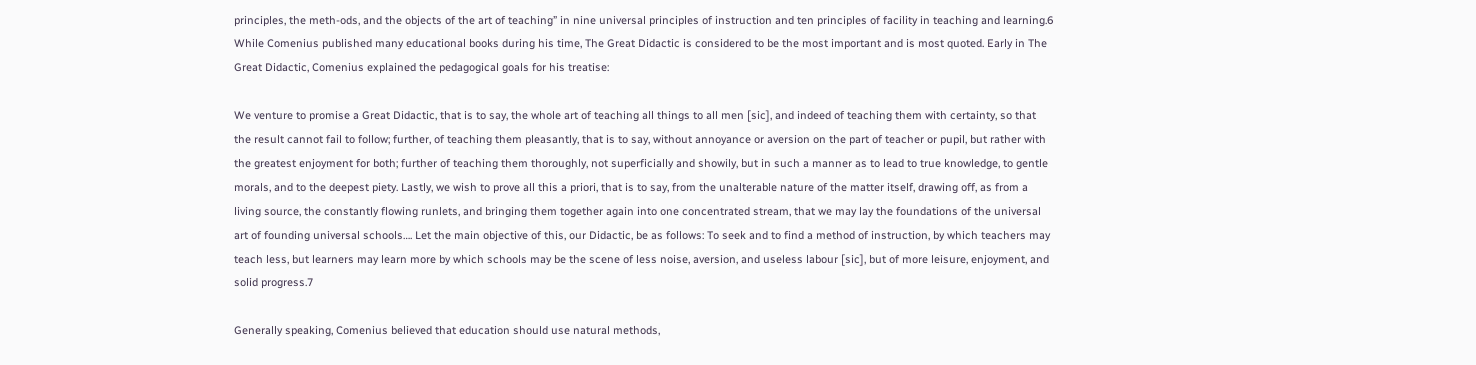principles, the meth-ods, and the objects of the art of teaching” in nine universal principles of instruction and ten principles of facility in teaching and learning.6 While Comenius published many educational books during his time, The Great Didactic is considered to be the most important and is most quoted. Early in The Great Didactic, Comenius explained the pedagogical goals for his treatise:

We venture to promise a Great Didactic, that is to say, the whole art of teaching all things to all men [sic], and indeed of teaching them with certainty, so that the result cannot fail to follow; further, of teaching them pleasantly, that is to say, without annoyance or aversion on the part of teacher or pupil, but rather with the greatest enjoyment for both; further of teaching them thoroughly, not superficially and showily, but in such a manner as to lead to true knowledge, to gentle morals, and to the deepest piety. Lastly, we wish to prove all this a priori, that is to say, from the unalterable nature of the matter itself, drawing off, as from a living source, the constantly flowing runlets, and bringing them together again into one concentrated stream, that we may lay the foundations of the universal art of founding universal schools…. Let the main objective of this, our Didactic, be as follows: To seek and to find a method of instruction, by which teachers may teach less, but learners may learn more by which schools may be the scene of less noise, aversion, and useless labour [sic], but of more leisure, enjoyment, and solid progress.7

Generally speaking, Comenius believed that education should use natural methods,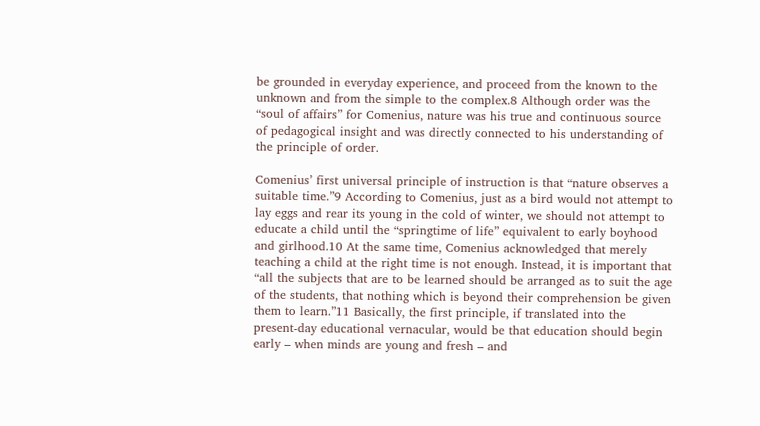be grounded in everyday experience, and proceed from the known to the unknown and from the simple to the complex.8 Although order was the “soul of affairs” for Comenius, nature was his true and continuous source of pedagogical insight and was directly connected to his understanding of the principle of order.

Comenius’ first universal principle of instruction is that “nature observes a suitable time.”9 According to Comenius, just as a bird would not attempt to lay eggs and rear its young in the cold of winter, we should not attempt to educate a child until the “springtime of life” equivalent to early boyhood and girlhood.10 At the same time, Comenius acknowledged that merely teaching a child at the right time is not enough. Instead, it is important that “all the subjects that are to be learned should be arranged as to suit the age of the students, that nothing which is beyond their comprehension be given them to learn.”11 Basically, the first principle, if translated into the present-day educational vernacular, would be that education should begin early – when minds are young and fresh – and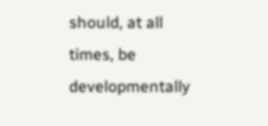should, at all times, be developmentally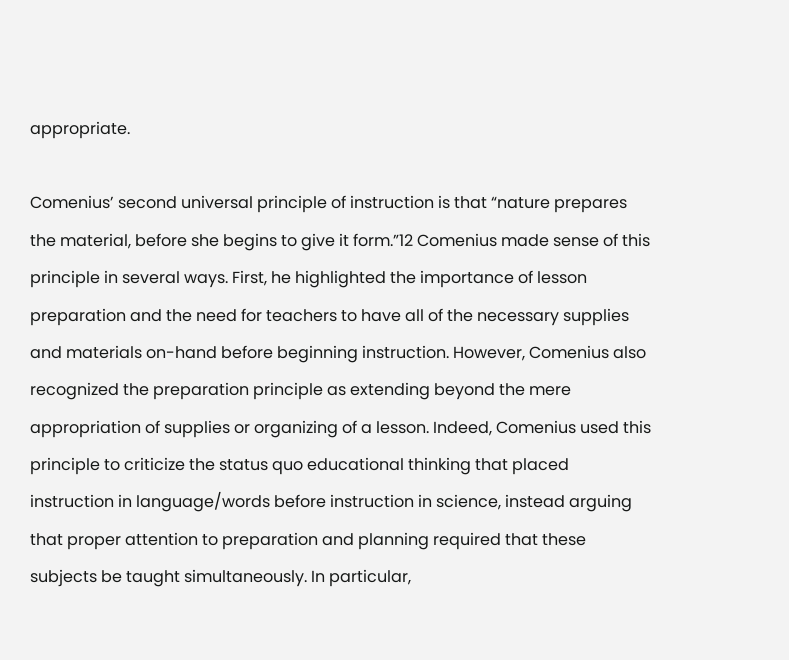appropriate.

Comenius’ second universal principle of instruction is that “nature prepares the material, before she begins to give it form.”12 Comenius made sense of this principle in several ways. First, he highlighted the importance of lesson preparation and the need for teachers to have all of the necessary supplies and materials on-hand before beginning instruction. However, Comenius also recognized the preparation principle as extending beyond the mere appropriation of supplies or organizing of a lesson. Indeed, Comenius used this principle to criticize the status quo educational thinking that placed instruction in language/words before instruction in science, instead arguing that proper attention to preparation and planning required that these subjects be taught simultaneously. In particular,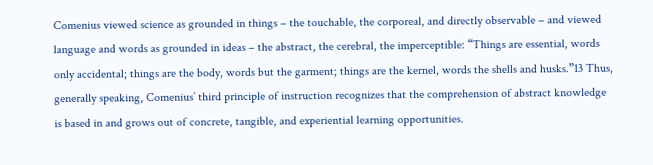Comenius viewed science as grounded in things – the touchable, the corporeal, and directly observable – and viewed language and words as grounded in ideas – the abstract, the cerebral, the imperceptible: “Things are essential, words only accidental; things are the body, words but the garment; things are the kernel, words the shells and husks.”13 Thus, generally speaking, Comenius’ third principle of instruction recognizes that the comprehension of abstract knowledge is based in and grows out of concrete, tangible, and experiential learning opportunities.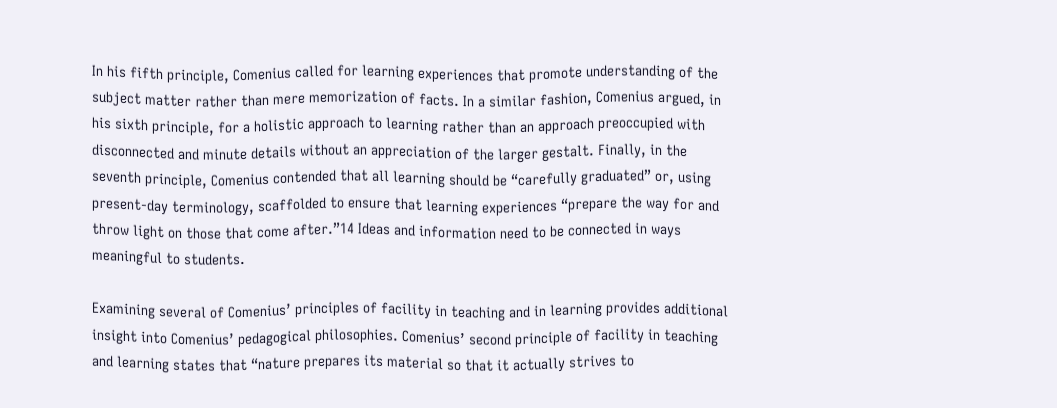In his fifth principle, Comenius called for learning experiences that promote understanding of the subject matter rather than mere memorization of facts. In a similar fashion, Comenius argued, in his sixth principle, for a holistic approach to learning rather than an approach preoccupied with disconnected and minute details without an appreciation of the larger gestalt. Finally, in the seventh principle, Comenius contended that all learning should be “carefully graduated” or, using present-day terminology, scaffolded to ensure that learning experiences “prepare the way for and throw light on those that come after.”14 Ideas and information need to be connected in ways meaningful to students.

Examining several of Comenius’ principles of facility in teaching and in learning provides additional insight into Comenius’ pedagogical philosophies. Comenius’ second principle of facility in teaching and learning states that “nature prepares its material so that it actually strives to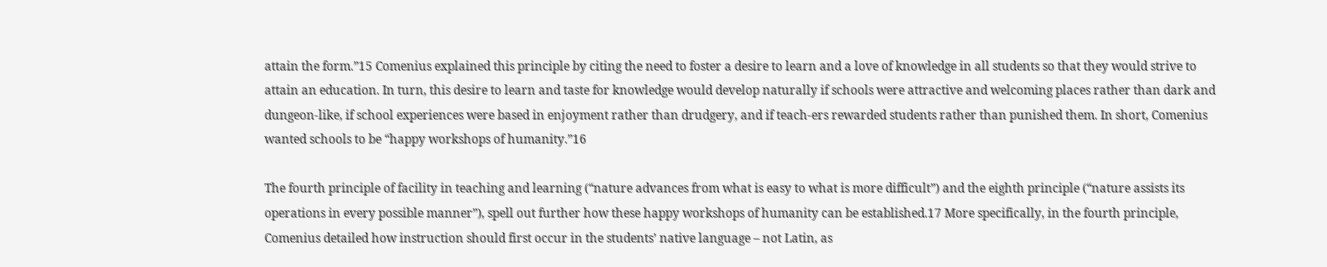attain the form.”15 Comenius explained this principle by citing the need to foster a desire to learn and a love of knowledge in all students so that they would strive to attain an education. In turn, this desire to learn and taste for knowledge would develop naturally if schools were attractive and welcoming places rather than dark and dungeon-like, if school experiences were based in enjoyment rather than drudgery, and if teach-ers rewarded students rather than punished them. In short, Comenius wanted schools to be “happy workshops of humanity.”16

The fourth principle of facility in teaching and learning (“nature advances from what is easy to what is more difficult”) and the eighth principle (“nature assists its operations in every possible manner”), spell out further how these happy workshops of humanity can be established.17 More specifically, in the fourth principle, Comenius detailed how instruction should first occur in the students’ native language – not Latin, as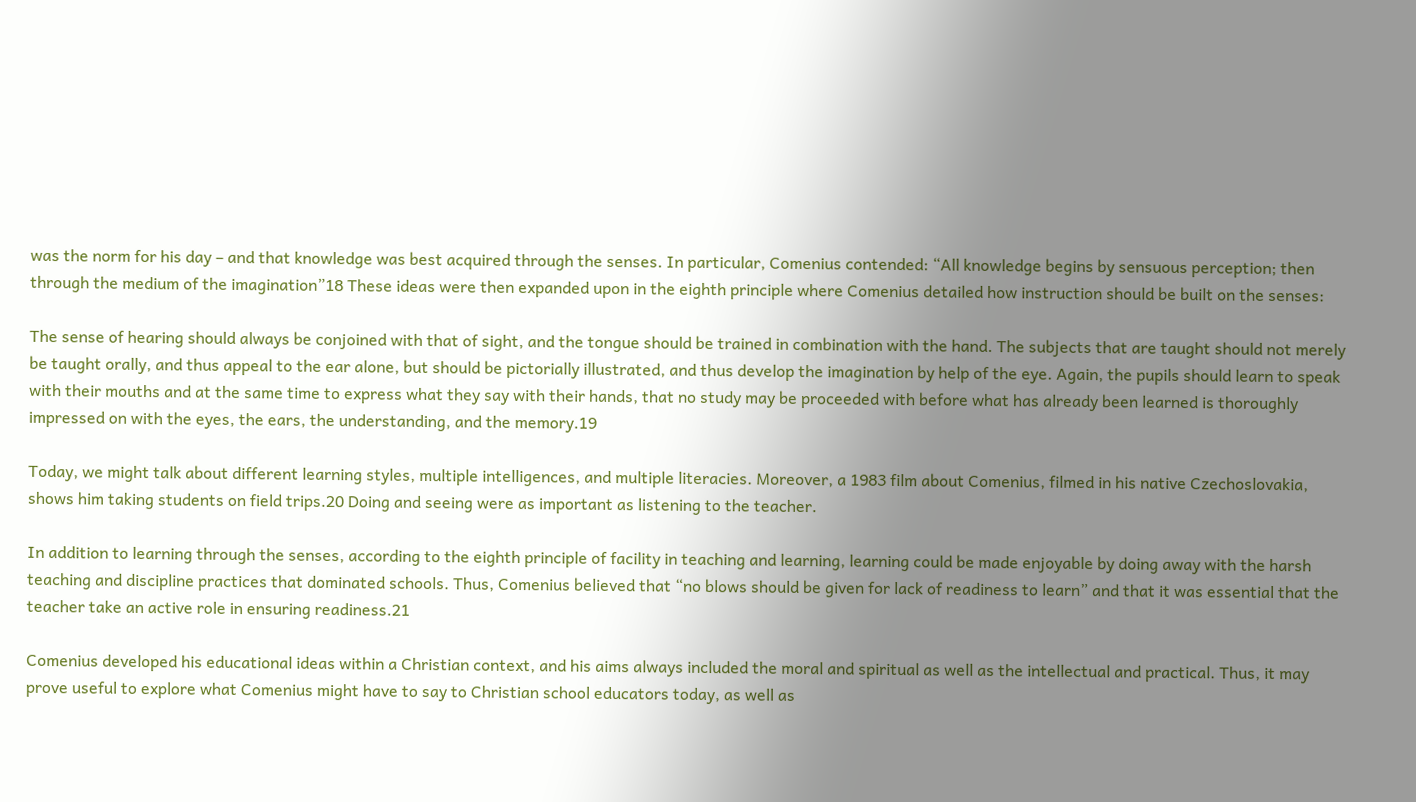was the norm for his day – and that knowledge was best acquired through the senses. In particular, Comenius contended: “All knowledge begins by sensuous perception; then through the medium of the imagination”18 These ideas were then expanded upon in the eighth principle where Comenius detailed how instruction should be built on the senses:

The sense of hearing should always be conjoined with that of sight, and the tongue should be trained in combination with the hand. The subjects that are taught should not merely be taught orally, and thus appeal to the ear alone, but should be pictorially illustrated, and thus develop the imagination by help of the eye. Again, the pupils should learn to speak with their mouths and at the same time to express what they say with their hands, that no study may be proceeded with before what has already been learned is thoroughly impressed on with the eyes, the ears, the understanding, and the memory.19

Today, we might talk about different learning styles, multiple intelligences, and multiple literacies. Moreover, a 1983 film about Comenius, filmed in his native Czechoslovakia, shows him taking students on field trips.20 Doing and seeing were as important as listening to the teacher.

In addition to learning through the senses, according to the eighth principle of facility in teaching and learning, learning could be made enjoyable by doing away with the harsh teaching and discipline practices that dominated schools. Thus, Comenius believed that “no blows should be given for lack of readiness to learn” and that it was essential that the teacher take an active role in ensuring readiness.21

Comenius developed his educational ideas within a Christian context, and his aims always included the moral and spiritual as well as the intellectual and practical. Thus, it may prove useful to explore what Comenius might have to say to Christian school educators today, as well as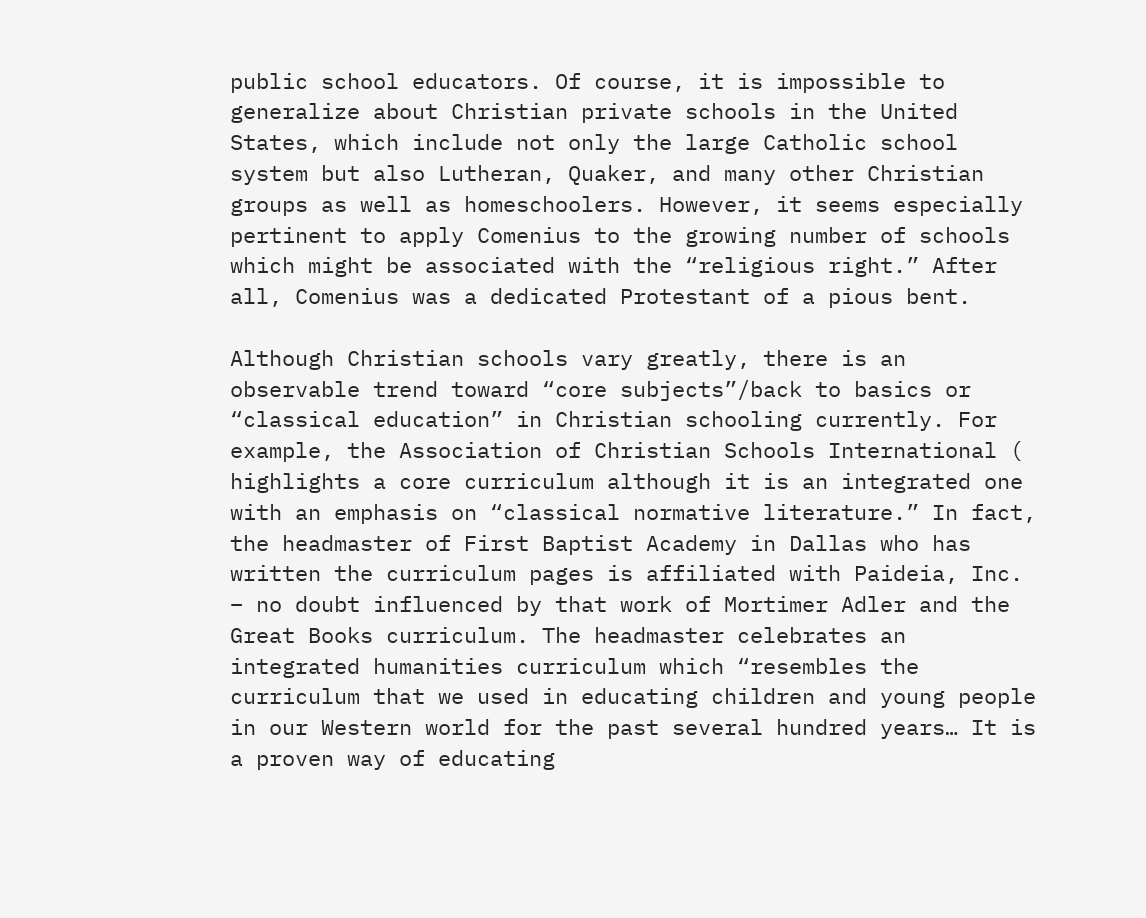public school educators. Of course, it is impossible to generalize about Christian private schools in the United States, which include not only the large Catholic school system but also Lutheran, Quaker, and many other Christian groups as well as homeschoolers. However, it seems especially pertinent to apply Comenius to the growing number of schools which might be associated with the “religious right.” After all, Comenius was a dedicated Protestant of a pious bent.

Although Christian schools vary greatly, there is an observable trend toward “core subjects”/back to basics or “classical education” in Christian schooling currently. For example, the Association of Christian Schools International ( highlights a core curriculum although it is an integrated one with an emphasis on “classical normative literature.” In fact, the headmaster of First Baptist Academy in Dallas who has written the curriculum pages is affiliated with Paideia, Inc. – no doubt influenced by that work of Mortimer Adler and the Great Books curriculum. The headmaster celebrates an integrated humanities curriculum which “resembles the curriculum that we used in educating children and young people in our Western world for the past several hundred years… It is a proven way of educating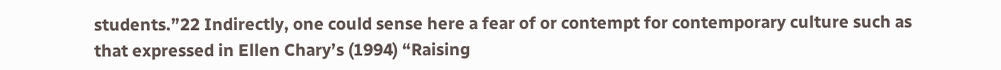students.”22 Indirectly, one could sense here a fear of or contempt for contemporary culture such as that expressed in Ellen Chary’s (1994) “Raising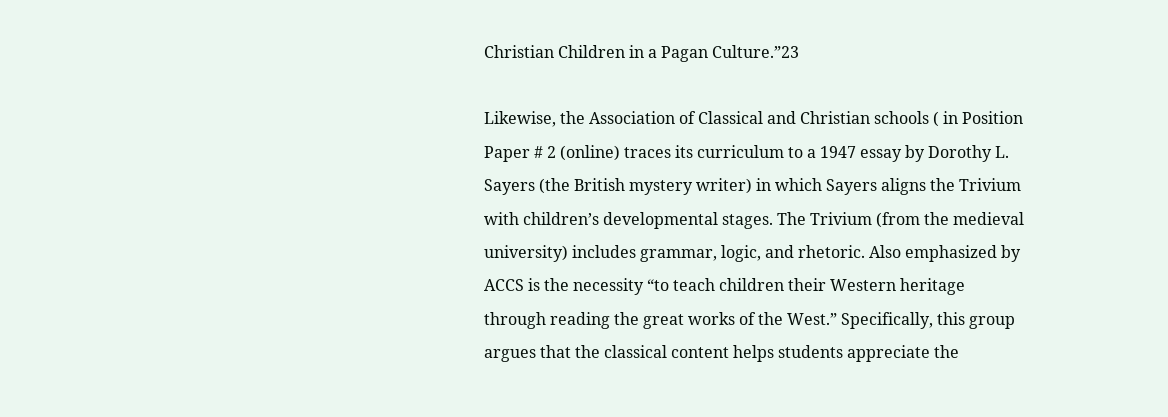Christian Children in a Pagan Culture.”23

Likewise, the Association of Classical and Christian schools ( in Position Paper # 2 (online) traces its curriculum to a 1947 essay by Dorothy L. Sayers (the British mystery writer) in which Sayers aligns the Trivium with children’s developmental stages. The Trivium (from the medieval university) includes grammar, logic, and rhetoric. Also emphasized by ACCS is the necessity “to teach children their Western heritage through reading the great works of the West.” Specifically, this group argues that the classical content helps students appreciate the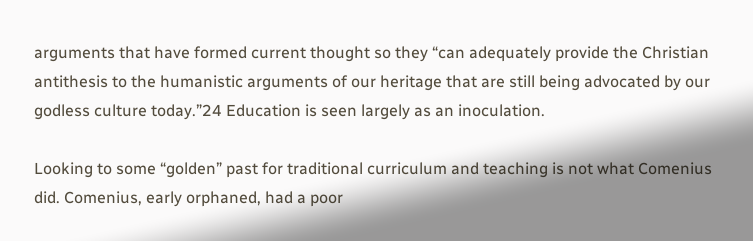arguments that have formed current thought so they “can adequately provide the Christian antithesis to the humanistic arguments of our heritage that are still being advocated by our godless culture today.”24 Education is seen largely as an inoculation.

Looking to some “golden” past for traditional curriculum and teaching is not what Comenius did. Comenius, early orphaned, had a poor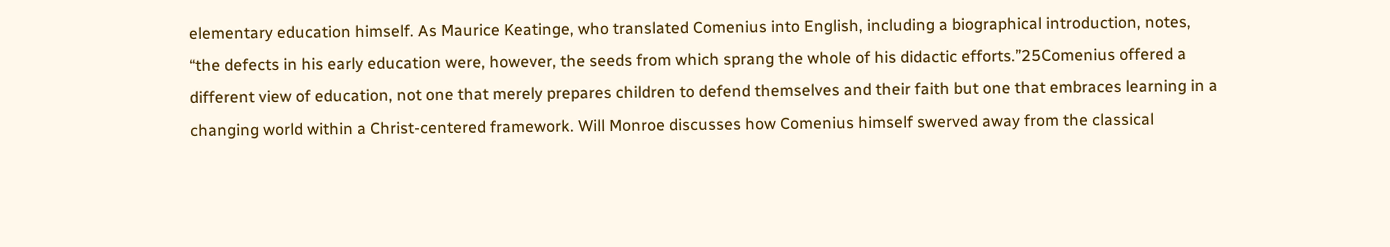elementary education himself. As Maurice Keatinge, who translated Comenius into English, including a biographical introduction, notes, “the defects in his early education were, however, the seeds from which sprang the whole of his didactic efforts.”25Comenius offered a different view of education, not one that merely prepares children to defend themselves and their faith but one that embraces learning in a changing world within a Christ-centered framework. Will Monroe discusses how Comenius himself swerved away from the classical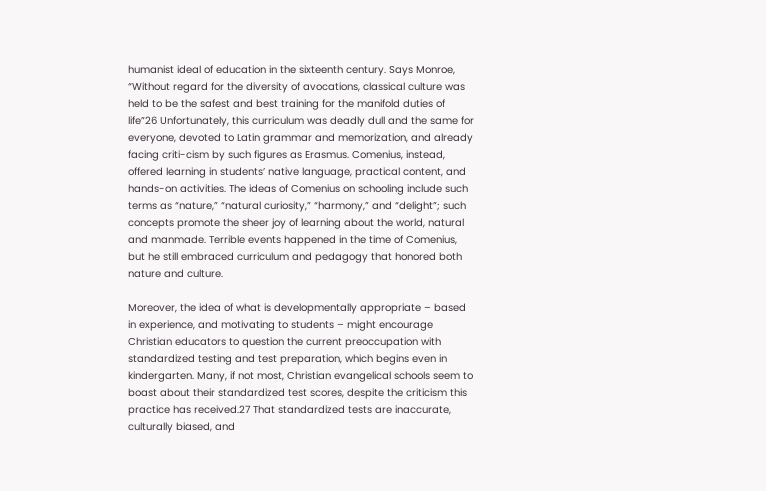humanist ideal of education in the sixteenth century. Says Monroe, “Without regard for the diversity of avocations, classical culture was held to be the safest and best training for the manifold duties of life”26 Unfortunately, this curriculum was deadly dull and the same for everyone, devoted to Latin grammar and memorization, and already facing criti-cism by such figures as Erasmus. Comenius, instead, offered learning in students’ native language, practical content, and hands-on activities. The ideas of Comenius on schooling include such terms as “nature,” “natural curiosity,” “harmony,” and “delight”; such concepts promote the sheer joy of learning about the world, natural and manmade. Terrible events happened in the time of Comenius, but he still embraced curriculum and pedagogy that honored both nature and culture.

Moreover, the idea of what is developmentally appropriate – based in experience, and motivating to students – might encourage Christian educators to question the current preoccupation with standardized testing and test preparation, which begins even in kindergarten. Many, if not most, Christian evangelical schools seem to boast about their standardized test scores, despite the criticism this practice has received.27 That standardized tests are inaccurate, culturally biased, and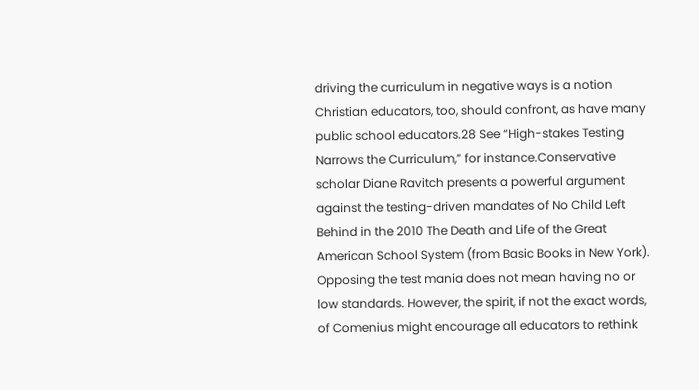driving the curriculum in negative ways is a notion Christian educators, too, should confront, as have many public school educators.28 See “High-stakes Testing Narrows the Curriculum,” for instance.Conservative scholar Diane Ravitch presents a powerful argument against the testing-driven mandates of No Child Left Behind in the 2010 The Death and Life of the Great American School System (from Basic Books in New York). Opposing the test mania does not mean having no or low standards. However, the spirit, if not the exact words, of Comenius might encourage all educators to rethink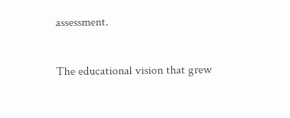assessment.

The educational vision that grew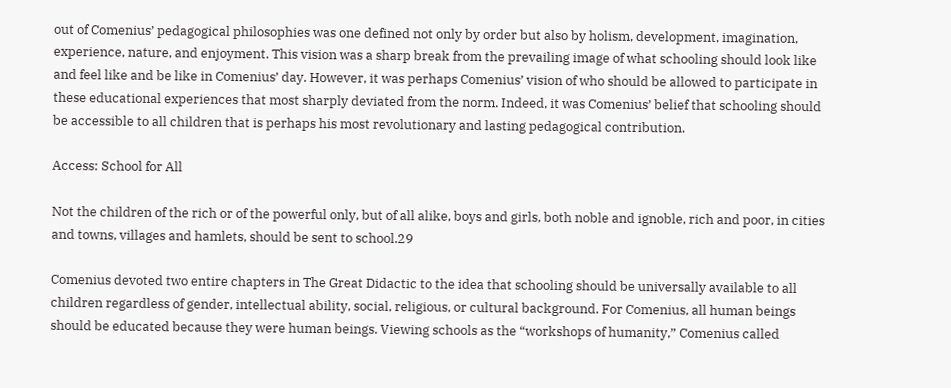out of Comenius’ pedagogical philosophies was one defined not only by order but also by holism, development, imagination, experience, nature, and enjoyment. This vision was a sharp break from the prevailing image of what schooling should look like and feel like and be like in Comenius’ day. However, it was perhaps Comenius’ vision of who should be allowed to participate in these educational experiences that most sharply deviated from the norm. Indeed, it was Comenius’ belief that schooling should be accessible to all children that is perhaps his most revolutionary and lasting pedagogical contribution.

Access: School for All

Not the children of the rich or of the powerful only, but of all alike, boys and girls, both noble and ignoble, rich and poor, in cities and towns, villages and hamlets, should be sent to school.29

Comenius devoted two entire chapters in The Great Didactic to the idea that schooling should be universally available to all children regardless of gender, intellectual ability, social, religious, or cultural background. For Comenius, all human beings should be educated because they were human beings. Viewing schools as the “workshops of humanity,” Comenius called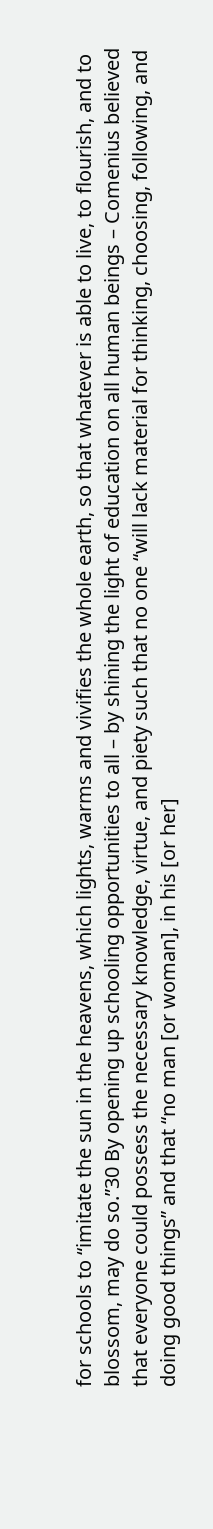for schools to “imitate the sun in the heavens, which lights, warms and vivifies the whole earth, so that whatever is able to live, to flourish, and to blossom, may do so.”30 By opening up schooling opportunities to all – by shining the light of education on all human beings – Comenius believed that everyone could possess the necessary knowledge, virtue, and piety such that no one “will lack material for thinking, choosing, following, and doing good things” and that “no man [or woman], in his [or her]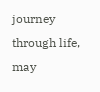journey through life, may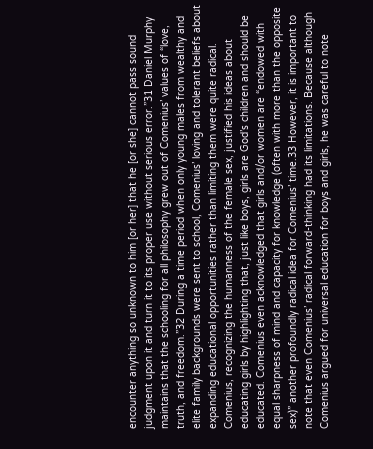encounter anything so unknown to him [or her] that he [or she] cannot pass sound judgment upon it and turn it to its proper use without serious error.”31 Daniel Murphy maintains that the schooling for all philosophy grew out of Comenius’ values of “love, truth, and freedom.”32 During a time period when only young males from wealthy and elite family backgrounds were sent to school, Comenius’ loving and tolerant beliefs about expanding educational opportunities rather than limiting them were quite radical. Comenius, recognizing the humanness of the female sex, justified his ideas about educating girls by highlighting that, just like boys, girls are God’s children and should be educated. Comenius even acknowledged that girls and/or women are “endowed with equal sharpness of mind and capacity for knowledge (often with more than the opposite sex)” another profoundly radical idea for Comenius’ time.33 However, it is important to note that even Comenius’ radical forward-thinking had its limitations. Because although Comenius argued for universal education for boys and girls, he was careful to note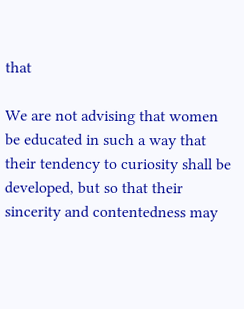that

We are not advising that women be educated in such a way that their tendency to curiosity shall be developed, but so that their sincerity and contentedness may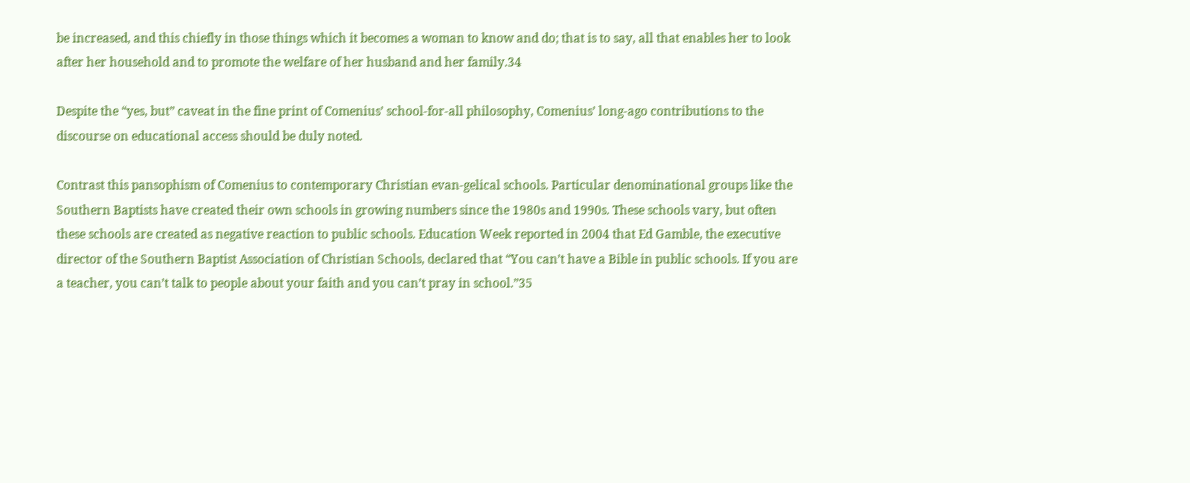be increased, and this chiefly in those things which it becomes a woman to know and do; that is to say, all that enables her to look after her household and to promote the welfare of her husband and her family.34

Despite the “yes, but” caveat in the fine print of Comenius’ school-for-all philosophy, Comenius’ long-ago contributions to the discourse on educational access should be duly noted.

Contrast this pansophism of Comenius to contemporary Christian evan-gelical schools. Particular denominational groups like the Southern Baptists have created their own schools in growing numbers since the 1980s and 1990s. These schools vary, but often these schools are created as negative reaction to public schools. Education Week reported in 2004 that Ed Gamble, the executive director of the Southern Baptist Association of Christian Schools, declared that “You can’t have a Bible in public schools. If you are a teacher, you can’t talk to people about your faith and you can’t pray in school.”35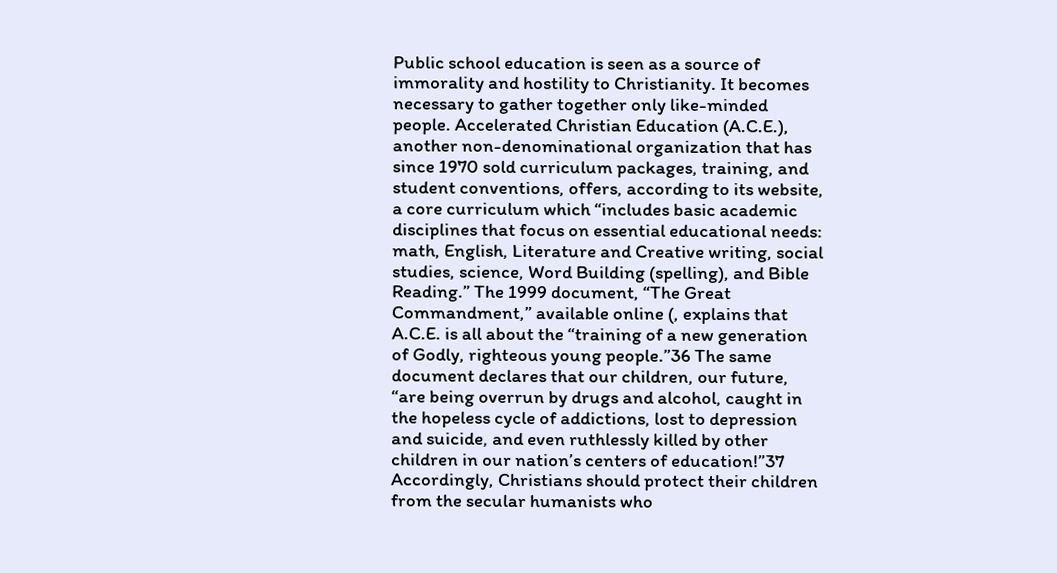Public school education is seen as a source of immorality and hostility to Christianity. It becomes necessary to gather together only like-minded people. Accelerated Christian Education (A.C.E.), another non-denominational organization that has since 1970 sold curriculum packages, training, and student conventions, offers, according to its website, a core curriculum which “includes basic academic disciplines that focus on essential educational needs: math, English, Literature and Creative writing, social studies, science, Word Building (spelling), and Bible Reading.” The 1999 document, “The Great Commandment,” available online (, explains that A.C.E. is all about the “training of a new generation of Godly, righteous young people.”36 The same document declares that our children, our future, “are being overrun by drugs and alcohol, caught in the hopeless cycle of addictions, lost to depression and suicide, and even ruthlessly killed by other children in our nation’s centers of education!”37 Accordingly, Christians should protect their children from the secular humanists who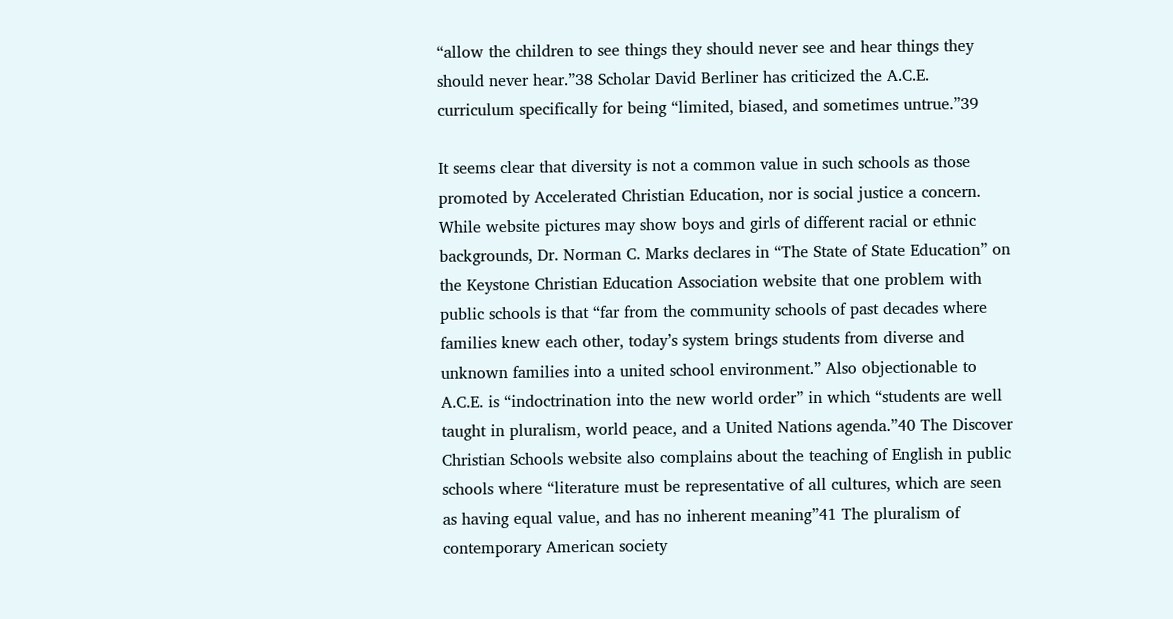“allow the children to see things they should never see and hear things they should never hear.”38 Scholar David Berliner has criticized the A.C.E. curriculum specifically for being “limited, biased, and sometimes untrue.”39

It seems clear that diversity is not a common value in such schools as those promoted by Accelerated Christian Education, nor is social justice a concern. While website pictures may show boys and girls of different racial or ethnic backgrounds, Dr. Norman C. Marks declares in “The State of State Education” on the Keystone Christian Education Association website that one problem with public schools is that “far from the community schools of past decades where families knew each other, today’s system brings students from diverse and unknown families into a united school environment.” Also objectionable to A.C.E. is “indoctrination into the new world order” in which “students are well taught in pluralism, world peace, and a United Nations agenda.”40 The Discover Christian Schools website also complains about the teaching of English in public schools where “literature must be representative of all cultures, which are seen as having equal value, and has no inherent meaning”41 The pluralism of contemporary American society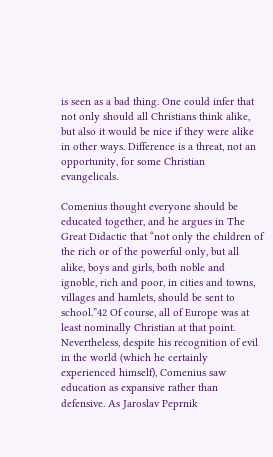is seen as a bad thing. One could infer that not only should all Christians think alike, but also it would be nice if they were alike in other ways. Difference is a threat, not an opportunity, for some Christian evangelicals.

Comenius thought everyone should be educated together, and he argues in The Great Didactic that “not only the children of the rich or of the powerful only, but all alike, boys and girls, both noble and ignoble, rich and poor, in cities and towns, villages and hamlets, should be sent to school.”42 Of course, all of Europe was at least nominally Christian at that point. Nevertheless, despite his recognition of evil in the world (which he certainly experienced himself), Comenius saw education as expansive rather than defensive. As Jaroslav Peprnik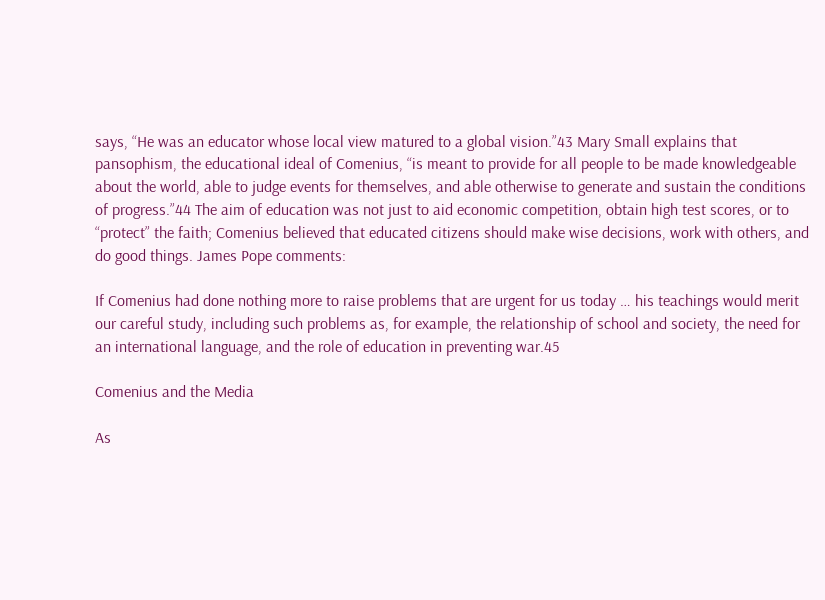says, “He was an educator whose local view matured to a global vision.”43 Mary Small explains that pansophism, the educational ideal of Comenius, “is meant to provide for all people to be made knowledgeable about the world, able to judge events for themselves, and able otherwise to generate and sustain the conditions of progress.”44 The aim of education was not just to aid economic competition, obtain high test scores, or to “protect” the faith; Comenius believed that educated citizens should make wise decisions, work with others, and do good things. James Pope comments:

If Comenius had done nothing more to raise problems that are urgent for us today … his teachings would merit our careful study, including such problems as, for example, the relationship of school and society, the need for an international language, and the role of education in preventing war.45

Comenius and the Media

As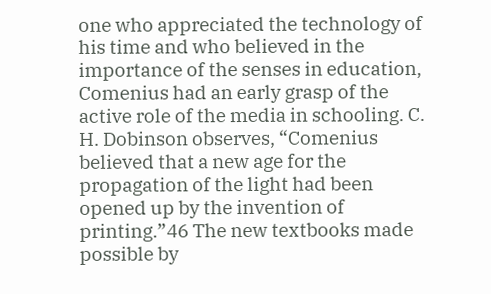one who appreciated the technology of his time and who believed in the importance of the senses in education, Comenius had an early grasp of the active role of the media in schooling. C. H. Dobinson observes, “Comenius believed that a new age for the propagation of the light had been opened up by the invention of printing.”46 The new textbooks made possible by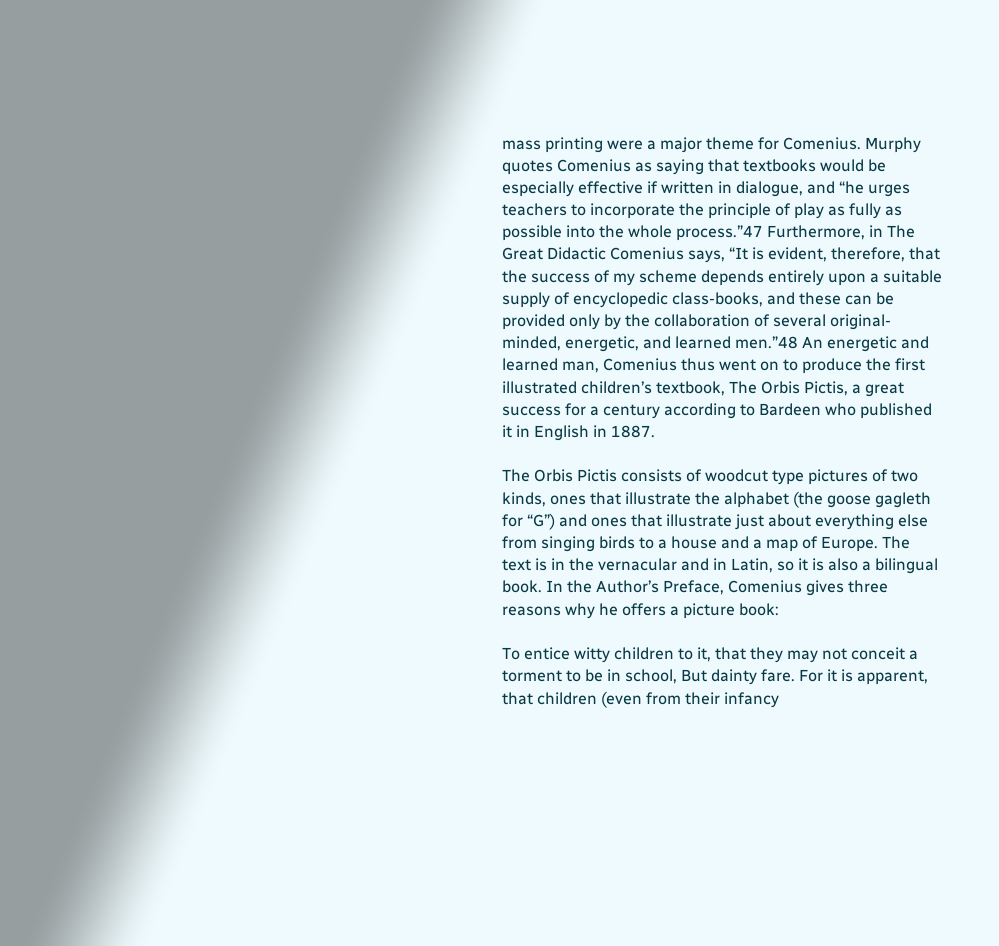mass printing were a major theme for Comenius. Murphy quotes Comenius as saying that textbooks would be especially effective if written in dialogue, and “he urges teachers to incorporate the principle of play as fully as possible into the whole process.”47 Furthermore, in The Great Didactic Comenius says, “It is evident, therefore, that the success of my scheme depends entirely upon a suitable supply of encyclopedic class-books, and these can be provided only by the collaboration of several original-minded, energetic, and learned men.”48 An energetic and learned man, Comenius thus went on to produce the first illustrated children’s textbook, The Orbis Pictis, a great success for a century according to Bardeen who published it in English in 1887.

The Orbis Pictis consists of woodcut type pictures of two kinds, ones that illustrate the alphabet (the goose gagleth for “G”) and ones that illustrate just about everything else from singing birds to a house and a map of Europe. The text is in the vernacular and in Latin, so it is also a bilingual book. In the Author’s Preface, Comenius gives three reasons why he offers a picture book:

To entice witty children to it, that they may not conceit a torment to be in school, But dainty fare. For it is apparent, that children (even from their infancy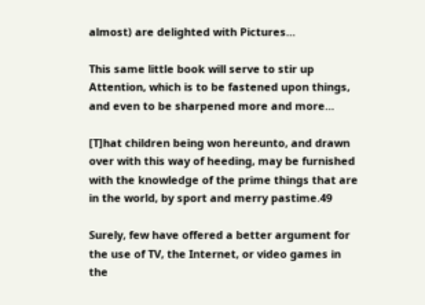almost) are delighted with Pictures…

This same little book will serve to stir up Attention, which is to be fastened upon things, and even to be sharpened more and more…

[T]hat children being won hereunto, and drawn over with this way of heeding, may be furnished with the knowledge of the prime things that are in the world, by sport and merry pastime.49

Surely, few have offered a better argument for the use of TV, the Internet, or video games in the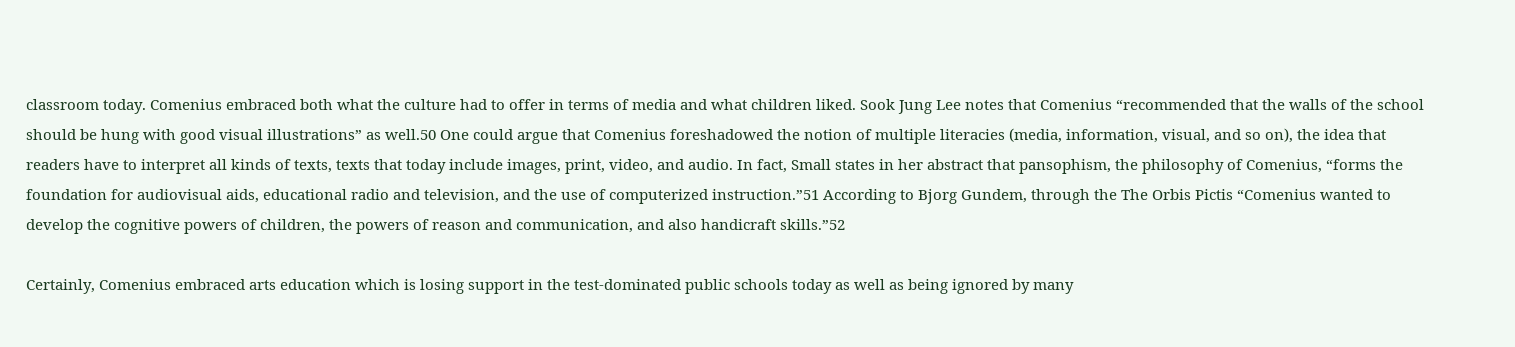classroom today. Comenius embraced both what the culture had to offer in terms of media and what children liked. Sook Jung Lee notes that Comenius “recommended that the walls of the school should be hung with good visual illustrations” as well.50 One could argue that Comenius foreshadowed the notion of multiple literacies (media, information, visual, and so on), the idea that readers have to interpret all kinds of texts, texts that today include images, print, video, and audio. In fact, Small states in her abstract that pansophism, the philosophy of Comenius, “forms the foundation for audiovisual aids, educational radio and television, and the use of computerized instruction.”51 According to Bjorg Gundem, through the The Orbis Pictis “Comenius wanted to develop the cognitive powers of children, the powers of reason and communication, and also handicraft skills.”52

Certainly, Comenius embraced arts education which is losing support in the test-dominated public schools today as well as being ignored by many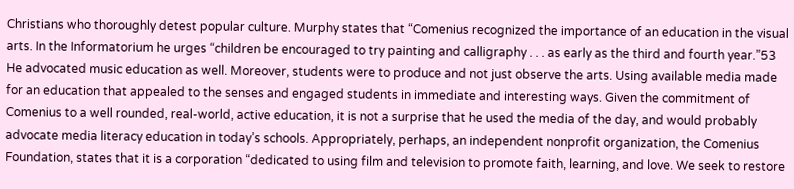Christians who thoroughly detest popular culture. Murphy states that “Comenius recognized the importance of an education in the visual arts. In the Informatorium he urges “children be encouraged to try painting and calligraphy . . . as early as the third and fourth year.”53 He advocated music education as well. Moreover, students were to produce and not just observe the arts. Using available media made for an education that appealed to the senses and engaged students in immediate and interesting ways. Given the commitment of Comenius to a well rounded, real-world, active education, it is not a surprise that he used the media of the day, and would probably advocate media literacy education in today’s schools. Appropriately, perhaps, an independent nonprofit organization, the Comenius Foundation, states that it is a corporation “dedicated to using film and television to promote faith, learning, and love. We seek to restore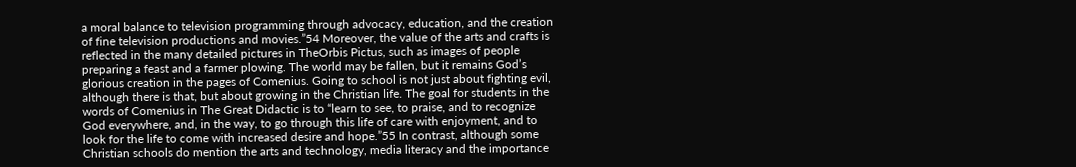a moral balance to television programming through advocacy, education, and the creation of fine television productions and movies.”54 Moreover, the value of the arts and crafts is reflected in the many detailed pictures in TheOrbis Pictus, such as images of people preparing a feast and a farmer plowing. The world may be fallen, but it remains God’s glorious creation in the pages of Comenius. Going to school is not just about fighting evil, although there is that, but about growing in the Christian life. The goal for students in the words of Comenius in The Great Didactic is to “learn to see, to praise, and to recognize God everywhere, and, in the way, to go through this life of care with enjoyment, and to look for the life to come with increased desire and hope.”55 In contrast, although some Christian schools do mention the arts and technology, media literacy and the importance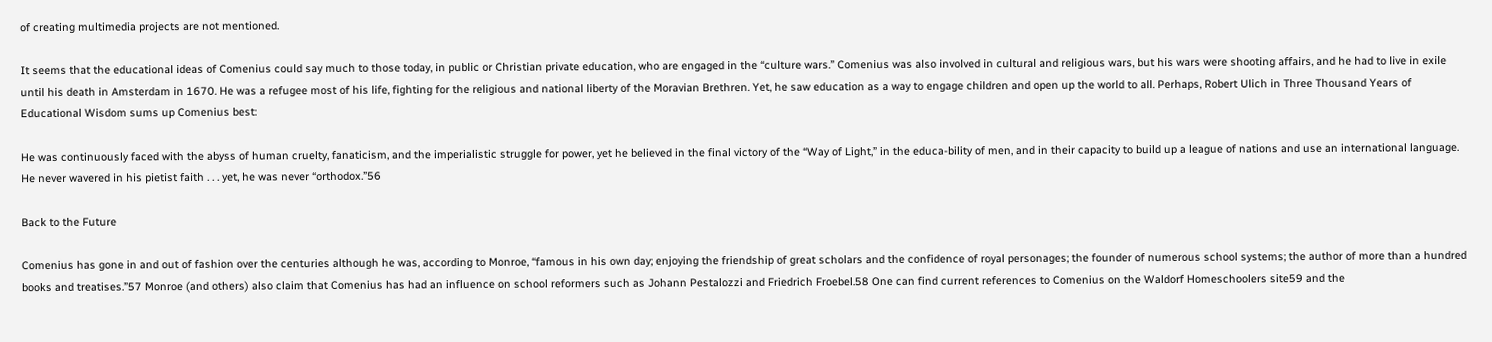of creating multimedia projects are not mentioned.

It seems that the educational ideas of Comenius could say much to those today, in public or Christian private education, who are engaged in the “culture wars.” Comenius was also involved in cultural and religious wars, but his wars were shooting affairs, and he had to live in exile until his death in Amsterdam in 1670. He was a refugee most of his life, fighting for the religious and national liberty of the Moravian Brethren. Yet, he saw education as a way to engage children and open up the world to all. Perhaps, Robert Ulich in Three Thousand Years of Educational Wisdom sums up Comenius best:

He was continuously faced with the abyss of human cruelty, fanaticism, and the imperialistic struggle for power, yet he believed in the final victory of the “Way of Light,” in the educa-bility of men, and in their capacity to build up a league of nations and use an international language. He never wavered in his pietist faith . . . yet, he was never “orthodox.”56

Back to the Future

Comenius has gone in and out of fashion over the centuries although he was, according to Monroe, “famous in his own day; enjoying the friendship of great scholars and the confidence of royal personages; the founder of numerous school systems; the author of more than a hundred books and treatises.”57 Monroe (and others) also claim that Comenius has had an influence on school reformers such as Johann Pestalozzi and Friedrich Froebel.58 One can find current references to Comenius on the Waldorf Homeschoolers site59 and the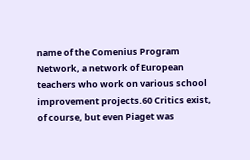name of the Comenius Program Network, a network of European teachers who work on various school improvement projects.60 Critics exist, of course, but even Piaget was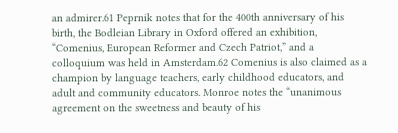an admirer.61 Peprnik notes that for the 400th anniversary of his birth, the Bodleian Library in Oxford offered an exhibition, “Comenius, European Reformer and Czech Patriot,” and a colloquium was held in Amsterdam.62 Comenius is also claimed as a champion by language teachers, early childhood educators, and adult and community educators. Monroe notes the “unanimous agreement on the sweetness and beauty of his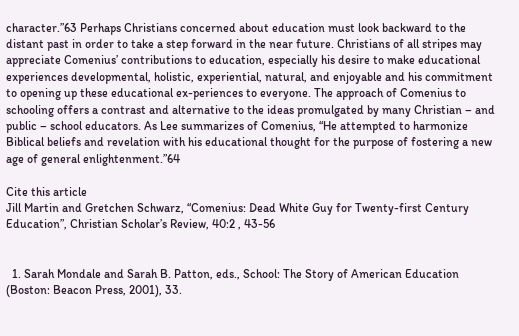character.”63 Perhaps Christians concerned about education must look backward to the distant past in order to take a step forward in the near future. Christians of all stripes may appreciate Comenius’ contributions to education, especially his desire to make educational experiences developmental, holistic, experiential, natural, and enjoyable and his commitment to opening up these educational ex-periences to everyone. The approach of Comenius to schooling offers a contrast and alternative to the ideas promulgated by many Christian – and public – school educators. As Lee summarizes of Comenius, “He attempted to harmonize Biblical beliefs and revelation with his educational thought for the purpose of fostering a new age of general enlightenment.”64

Cite this article
Jill Martin and Gretchen Schwarz, “Comenius: Dead White Guy for Twenty-first Century Education”, Christian Scholar’s Review, 40:2 , 43-56


  1. Sarah Mondale and Sarah B. Patton, eds., School: The Story of American Education (Boston: Beacon Press, 2001), 33.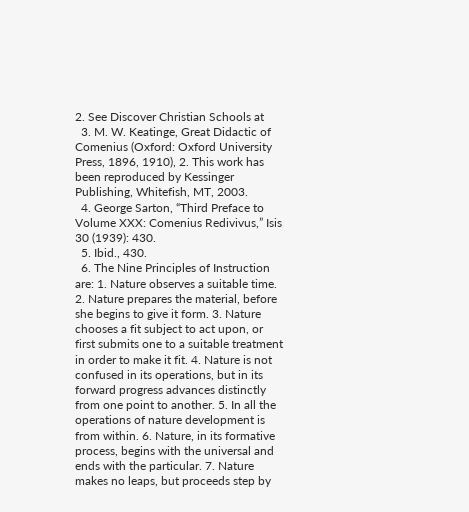2. See Discover Christian Schools at
  3. M. W. Keatinge, Great Didactic of Comenius (Oxford: Oxford University Press, 1896, 1910), 2. This work has been reproduced by Kessinger Publishing, Whitefish, MT, 2003.
  4. George Sarton, “Third Preface to Volume XXX: Comenius Redivivus,” Isis 30 (1939): 430.
  5. Ibid., 430.
  6. The Nine Principles of Instruction are: 1. Nature observes a suitable time. 2. Nature prepares the material, before she begins to give it form. 3. Nature chooses a fit subject to act upon, or first submits one to a suitable treatment in order to make it fit. 4. Nature is not confused in its operations, but in its forward progress advances distinctly from one point to another. 5. In all the operations of nature development is from within. 6. Nature, in its formative process, begins with the universal and ends with the particular. 7. Nature makes no leaps, but proceeds step by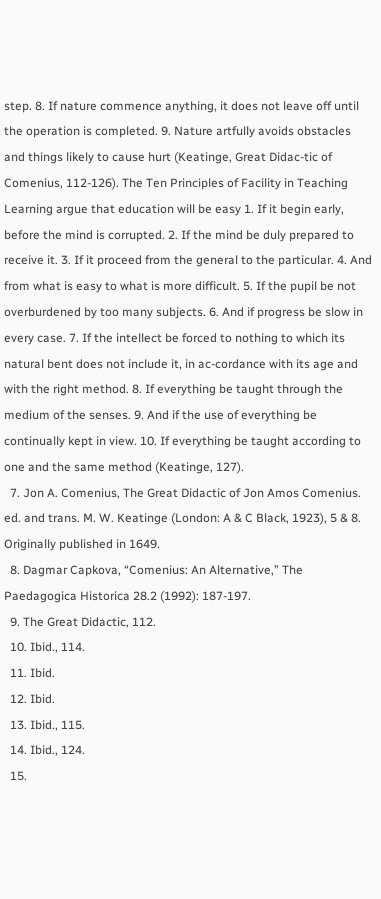step. 8. If nature commence anything, it does not leave off until the operation is completed. 9. Nature artfully avoids obstacles and things likely to cause hurt (Keatinge, Great Didac-tic of Comenius, 112-126). The Ten Principles of Facility in Teaching Learning argue that education will be easy 1. If it begin early, before the mind is corrupted. 2. If the mind be duly prepared to receive it. 3. If it proceed from the general to the particular. 4. And from what is easy to what is more difficult. 5. If the pupil be not overburdened by too many subjects. 6. And if progress be slow in every case. 7. If the intellect be forced to nothing to which its natural bent does not include it, in ac-cordance with its age and with the right method. 8. If everything be taught through the medium of the senses. 9. And if the use of everything be continually kept in view. 10. If everything be taught according to one and the same method (Keatinge, 127).
  7. Jon A. Comenius, The Great Didactic of Jon Amos Comenius. ed. and trans. M. W. Keatinge (London: A & C Black, 1923), 5 & 8. Originally published in 1649.
  8. Dagmar Capkova, “Comenius: An Alternative,” The Paedagogica Historica 28.2 (1992): 187-197.
  9. The Great Didactic, 112.
  10. Ibid., 114.
  11. Ibid.
  12. Ibid.
  13. Ibid., 115.
  14. Ibid., 124.
  15.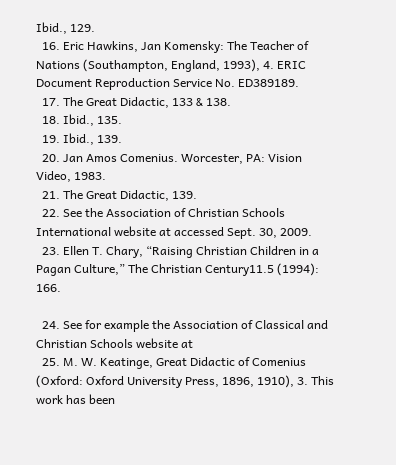Ibid., 129.
  16. Eric Hawkins, Jan Komensky: The Teacher of Nations (Southampton, England, 1993), 4. ERIC Document Reproduction Service No. ED389189.
  17. The Great Didactic, 133 & 138.
  18. Ibid., 135.
  19. Ibid., 139.
  20. Jan Amos Comenius. Worcester, PA: Vision Video, 1983.
  21. The Great Didactic, 139.
  22. See the Association of Christian Schools International website at accessed Sept. 30, 2009.
  23. Ellen T. Chary, “Raising Christian Children in a Pagan Culture,” The Christian Century11.5 (1994): 166.

  24. See for example the Association of Classical and Christian Schools website at
  25. M. W. Keatinge, Great Didactic of Comenius (Oxford: Oxford University Press, 1896, 1910), 3. This work has been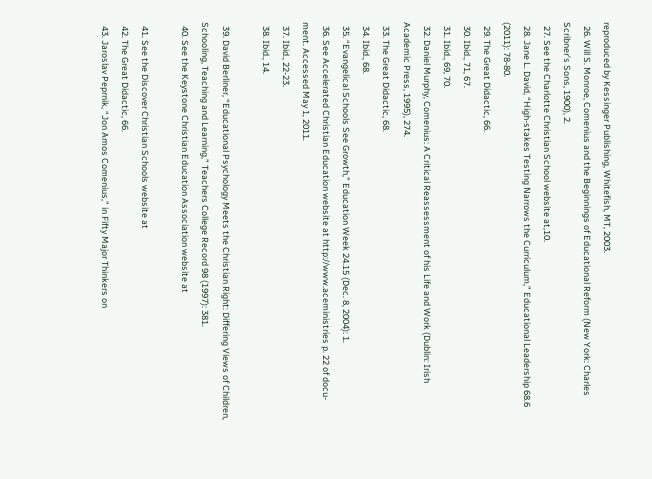reproduced by Kessinger Publishing, Whitefish, MT, 2003.
  26. Will S. Monroe, Comenius and the Beginnings of Educational Reform (New York: Charles Scribner’s Sons, 1900), 2.
  27. See the Charlotte Christian School website at,10.
  28. Jane L. David, “High-stakes Testing Narrows the Curriculum,” Educational Leadership 68.6 (2011): 78-80.
  29. The Great Didactic, 66.
  30. Ibid., 71, 67.
  31. Ibid., 69, 70.
  32. Daniel Murphy, Comenius: A Critical Reassessment of his Life and Work (Dublin: Irish Academic Press, 1995), 274.
  33. The Great Didactic, 68.
  34. Ibid., 68.
  35. “Evangelical Schools See Growth,” Education Week 24.15 (Dec. 8, 2004): 1.
  36. See Accelerated Christian Education website at http://www.aceministries p. 22 of docu-ment. Accessed May 1, 2011.
  37. Ibid., 22-23.
  38. Ibid., 14.

  39. David Berliner, “Educational Psychology Meets the Christian Right: Differing Views of Children, Schooling, Teaching and Learning,” Teachers College Record 98 (1997): 381.
  40. See the Keystone Christian Education Association website at

  41. See the Discover Christian Schools website at
  42. The Great Didactic, 66.
  43. Jaroslav Peprnik, “Jon Amos Comenius,” in Fifty Major Thinkers on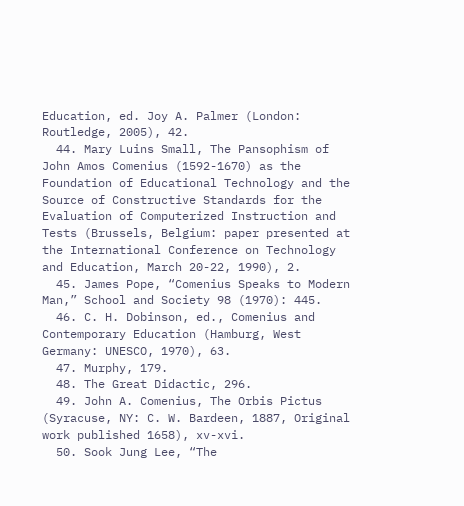Education, ed. Joy A. Palmer (London: Routledge, 2005), 42.
  44. Mary Luins Small, The Pansophism of John Amos Comenius (1592-1670) as the Foundation of Educational Technology and the Source of Constructive Standards for the Evaluation of Computerized Instruction and Tests (Brussels, Belgium: paper presented at the International Conference on Technology and Education, March 20-22, 1990), 2.
  45. James Pope, “Comenius Speaks to Modern Man,” School and Society 98 (1970): 445.
  46. C. H. Dobinson, ed., Comenius and Contemporary Education (Hamburg, West Germany: UNESCO, 1970), 63.
  47. Murphy, 179.
  48. The Great Didactic, 296.
  49. John A. Comenius, The Orbis Pictus (Syracuse, NY: C. W. Bardeen, 1887, Original work published 1658), xv-xvi.
  50. Sook Jung Lee, “The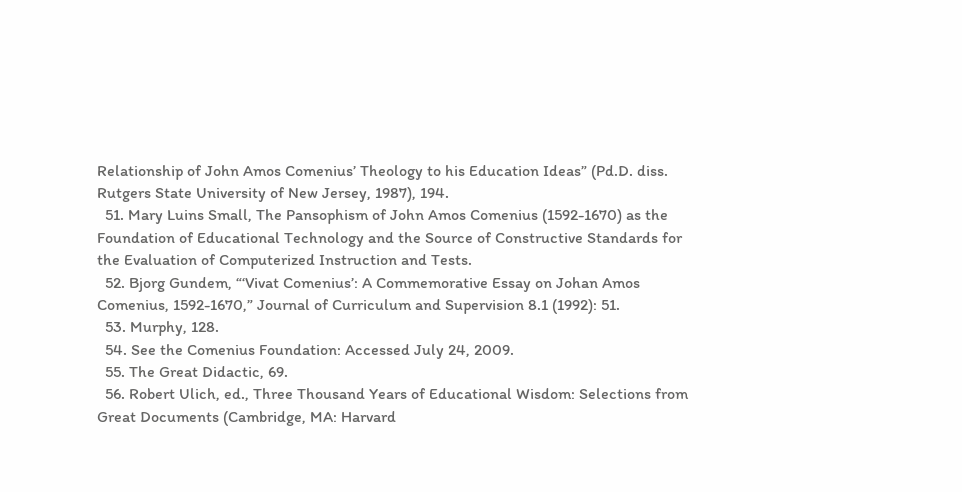Relationship of John Amos Comenius’ Theology to his Education Ideas” (Pd.D. diss. Rutgers State University of New Jersey, 1987), 194.
  51. Mary Luins Small, The Pansophism of John Amos Comenius (1592-1670) as the Foundation of Educational Technology and the Source of Constructive Standards for the Evaluation of Computerized Instruction and Tests.
  52. Bjorg Gundem, “‘Vivat Comenius’: A Commemorative Essay on Johan Amos Comenius, 1592-1670,” Journal of Curriculum and Supervision 8.1 (1992): 51.
  53. Murphy, 128.
  54. See the Comenius Foundation: Accessed July 24, 2009.
  55. The Great Didactic, 69.
  56. Robert Ulich, ed., Three Thousand Years of Educational Wisdom: Selections from Great Documents (Cambridge, MA: Harvard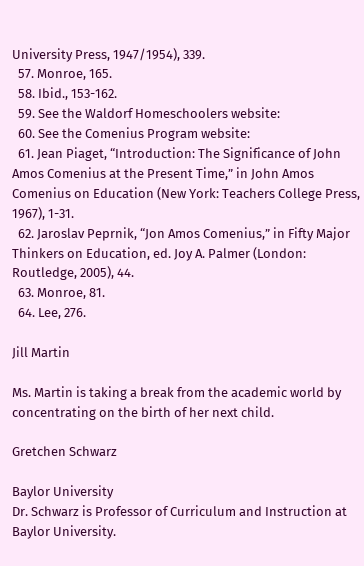University Press, 1947/1954), 339.
  57. Monroe, 165.
  58. Ibid., 153-162.
  59. See the Waldorf Homeschoolers website:
  60. See the Comenius Program website:
  61. Jean Piaget, “Introduction: The Significance of John Amos Comenius at the Present Time,” in John Amos Comenius on Education (New York: Teachers College Press, 1967), 1-31.
  62. Jaroslav Peprnik, “Jon Amos Comenius,” in Fifty Major Thinkers on Education, ed. Joy A. Palmer (London: Routledge, 2005), 44.
  63. Monroe, 81.
  64. Lee, 276.

Jill Martin

Ms. Martin is taking a break from the academic world by concentrating on the birth of her next child.

Gretchen Schwarz

Baylor University
Dr. Schwarz is Professor of Curriculum and Instruction at Baylor University.